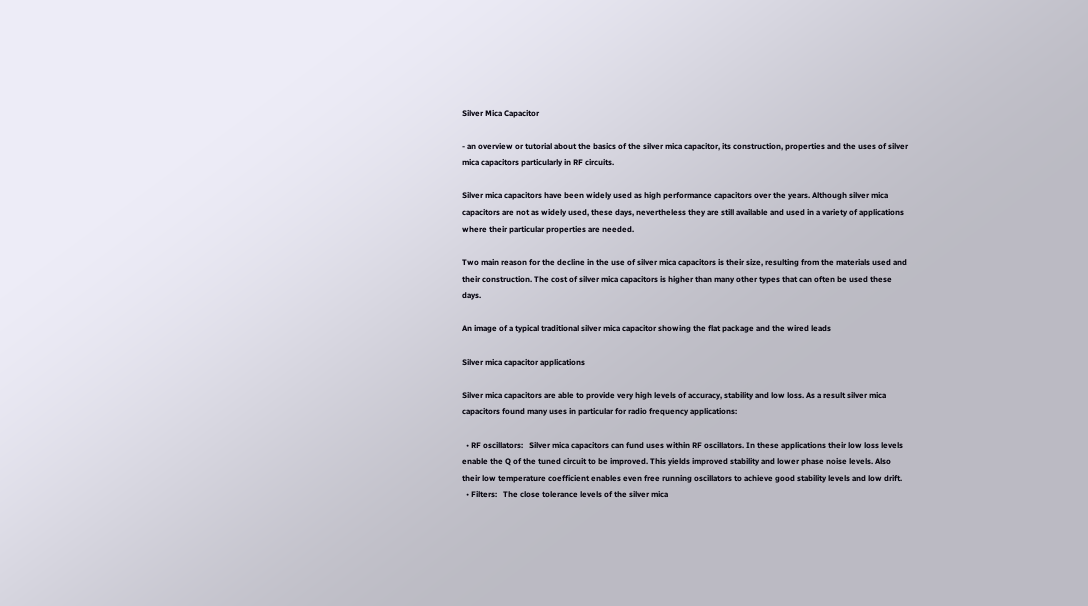Silver Mica Capacitor

- an overview or tutorial about the basics of the silver mica capacitor, its construction, properties and the uses of silver mica capacitors particularly in RF circuits.

Silver mica capacitors have been widely used as high performance capacitors over the years. Although silver mica capacitors are not as widely used, these days, nevertheless they are still available and used in a variety of applications where their particular properties are needed.

Two main reason for the decline in the use of silver mica capacitors is their size, resulting from the materials used and their construction. The cost of silver mica capacitors is higher than many other types that can often be used these days.

An image of a typical traditional silver mica capacitor showing the flat package and the wired leads

Silver mica capacitor applications

Silver mica capacitors are able to provide very high levels of accuracy, stability and low loss. As a result silver mica capacitors found many uses in particular for radio frequency applications:

  • RF oscillators:   Silver mica capacitors can fund uses within RF oscillators. In these applications their low loss levels enable the Q of the tuned circuit to be improved. This yields improved stability and lower phase noise levels. Also their low temperature coefficient enables even free running oscillators to achieve good stability levels and low drift.
  • Filters:   The close tolerance levels of the silver mica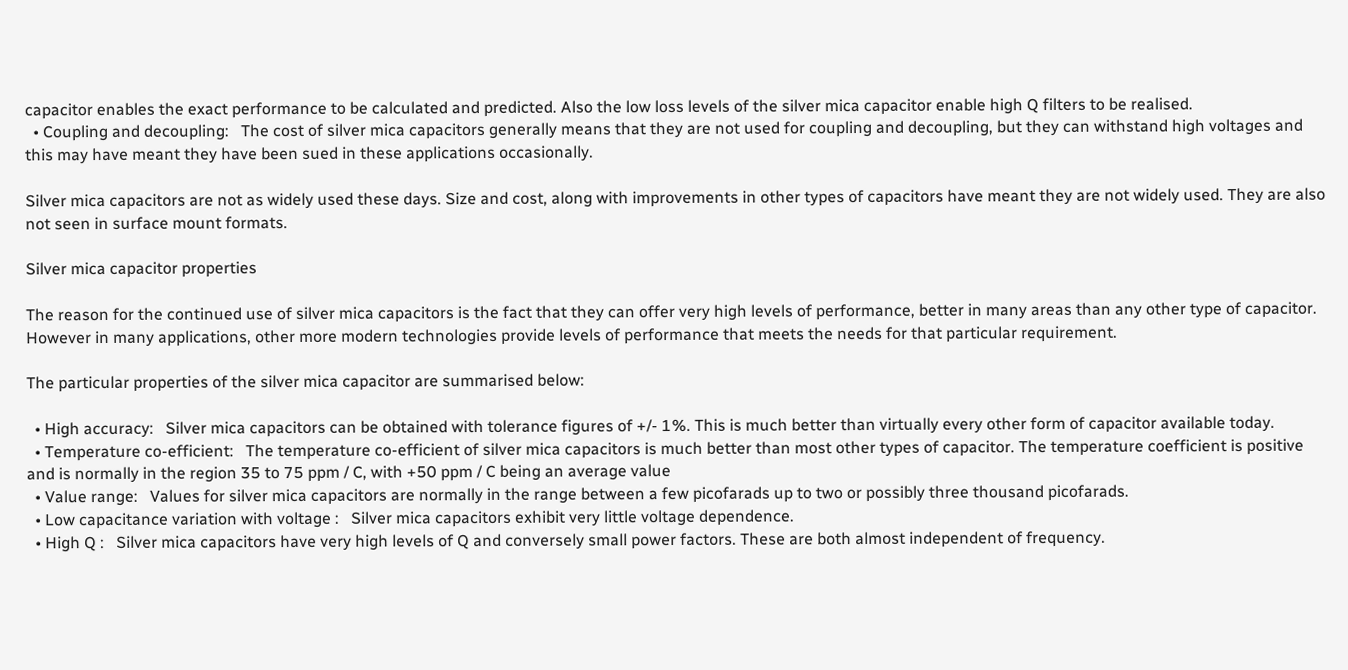capacitor enables the exact performance to be calculated and predicted. Also the low loss levels of the silver mica capacitor enable high Q filters to be realised.
  • Coupling and decoupling:   The cost of silver mica capacitors generally means that they are not used for coupling and decoupling, but they can withstand high voltages and this may have meant they have been sued in these applications occasionally.

Silver mica capacitors are not as widely used these days. Size and cost, along with improvements in other types of capacitors have meant they are not widely used. They are also not seen in surface mount formats.

Silver mica capacitor properties

The reason for the continued use of silver mica capacitors is the fact that they can offer very high levels of performance, better in many areas than any other type of capacitor. However in many applications, other more modern technologies provide levels of performance that meets the needs for that particular requirement.

The particular properties of the silver mica capacitor are summarised below:

  • High accuracy:   Silver mica capacitors can be obtained with tolerance figures of +/- 1%. This is much better than virtually every other form of capacitor available today.
  • Temperature co-efficient:   The temperature co-efficient of silver mica capacitors is much better than most other types of capacitor. The temperature coefficient is positive and is normally in the region 35 to 75 ppm / C, with +50 ppm / C being an average value
  • Value range:   Values for silver mica capacitors are normally in the range between a few picofarads up to two or possibly three thousand picofarads.
  • Low capacitance variation with voltage :   Silver mica capacitors exhibit very little voltage dependence.
  • High Q :   Silver mica capacitors have very high levels of Q and conversely small power factors. These are both almost independent of frequency.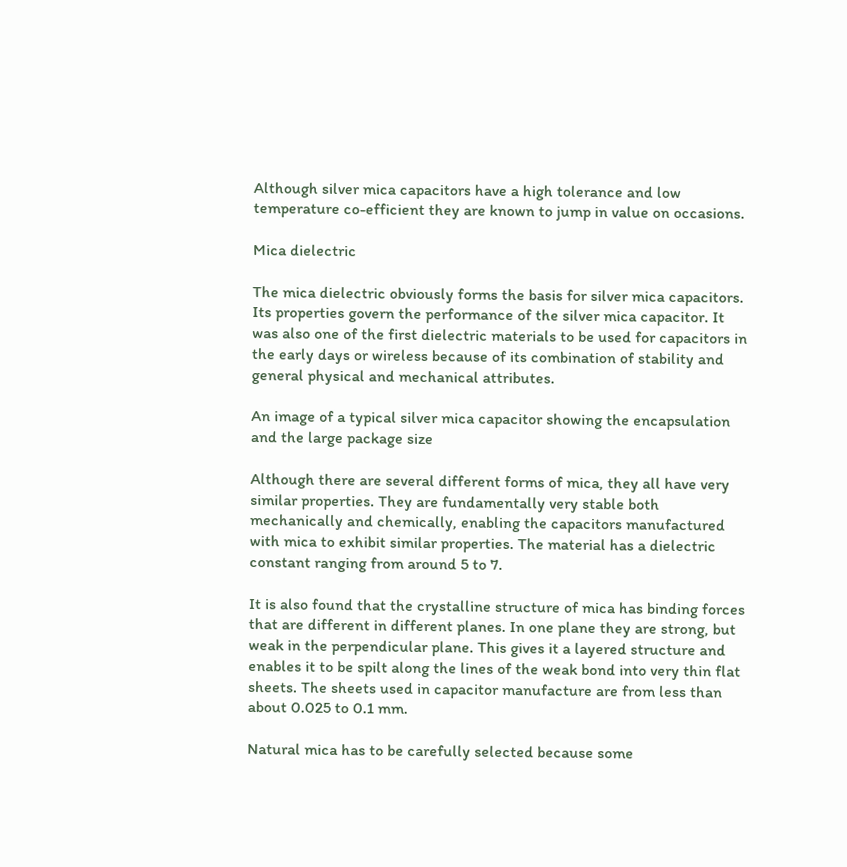Although silver mica capacitors have a high tolerance and low temperature co-efficient they are known to jump in value on occasions.

Mica dielectric

The mica dielectric obviously forms the basis for silver mica capacitors. Its properties govern the performance of the silver mica capacitor. It was also one of the first dielectric materials to be used for capacitors in the early days or wireless because of its combination of stability and general physical and mechanical attributes.

An image of a typical silver mica capacitor showing the encapsulation and the large package size

Although there are several different forms of mica, they all have very similar properties. They are fundamentally very stable both mechanically and chemically, enabling the capacitors manufactured with mica to exhibit similar properties. The material has a dielectric constant ranging from around 5 to 7.

It is also found that the crystalline structure of mica has binding forces that are different in different planes. In one plane they are strong, but weak in the perpendicular plane. This gives it a layered structure and enables it to be spilt along the lines of the weak bond into very thin flat sheets. The sheets used in capacitor manufacture are from less than about 0.025 to 0.1 mm.

Natural mica has to be carefully selected because some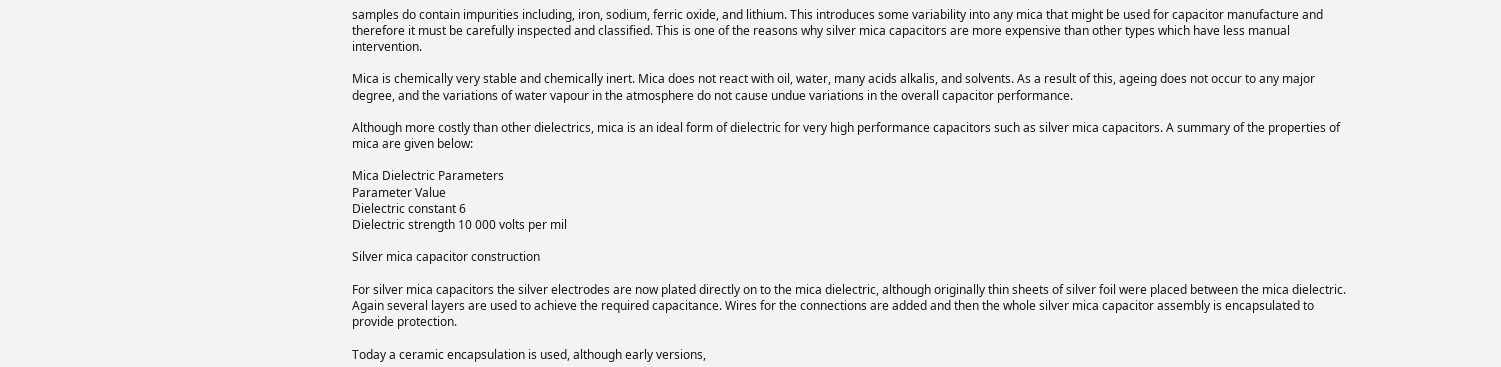samples do contain impurities including, iron, sodium, ferric oxide, and lithium. This introduces some variability into any mica that might be used for capacitor manufacture and therefore it must be carefully inspected and classified. This is one of the reasons why silver mica capacitors are more expensive than other types which have less manual intervention.

Mica is chemically very stable and chemically inert. Mica does not react with oil, water, many acids alkalis, and solvents. As a result of this, ageing does not occur to any major degree, and the variations of water vapour in the atmosphere do not cause undue variations in the overall capacitor performance.

Although more costly than other dielectrics, mica is an ideal form of dielectric for very high performance capacitors such as silver mica capacitors. A summary of the properties of mica are given below:

Mica Dielectric Parameters
Parameter Value
Dielectric constant 6
Dielectric strength 10 000 volts per mil

Silver mica capacitor construction

For silver mica capacitors the silver electrodes are now plated directly on to the mica dielectric, although originally thin sheets of silver foil were placed between the mica dielectric. Again several layers are used to achieve the required capacitance. Wires for the connections are added and then the whole silver mica capacitor assembly is encapsulated to provide protection.

Today a ceramic encapsulation is used, although early versions,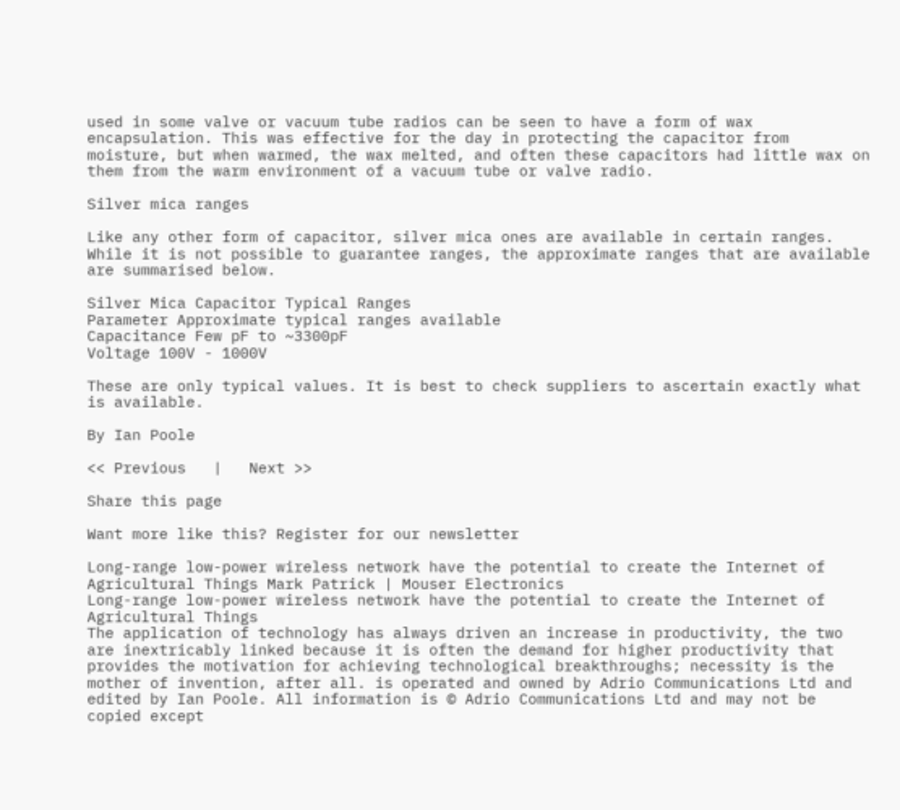used in some valve or vacuum tube radios can be seen to have a form of wax encapsulation. This was effective for the day in protecting the capacitor from moisture, but when warmed, the wax melted, and often these capacitors had little wax on them from the warm environment of a vacuum tube or valve radio.

Silver mica ranges

Like any other form of capacitor, silver mica ones are available in certain ranges. While it is not possible to guarantee ranges, the approximate ranges that are available are summarised below.

Silver Mica Capacitor Typical Ranges
Parameter Approximate typical ranges available
Capacitance Few pF to ~3300pF
Voltage 100V - 1000V

These are only typical values. It is best to check suppliers to ascertain exactly what is available.

By Ian Poole

<< Previous   |   Next >>

Share this page

Want more like this? Register for our newsletter

Long-range low-power wireless network have the potential to create the Internet of Agricultural Things Mark Patrick | Mouser Electronics
Long-range low-power wireless network have the potential to create the Internet of Agricultural Things
The application of technology has always driven an increase in productivity, the two are inextricably linked because it is often the demand for higher productivity that provides the motivation for achieving technological breakthroughs; necessity is the mother of invention, after all. is operated and owned by Adrio Communications Ltd and edited by Ian Poole. All information is © Adrio Communications Ltd and may not be copied except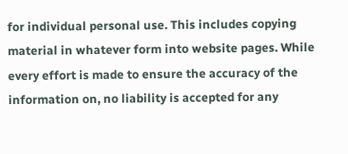for individual personal use. This includes copying material in whatever form into website pages. While every effort is made to ensure the accuracy of the information on, no liability is accepted for any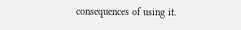consequences of using it.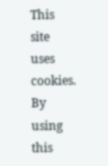This site uses cookies. By using this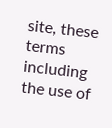site, these terms including the use of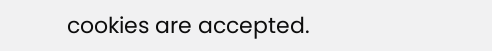cookies are accepted.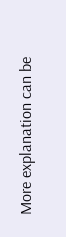More explanation can be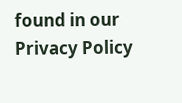found in our Privacy Policy